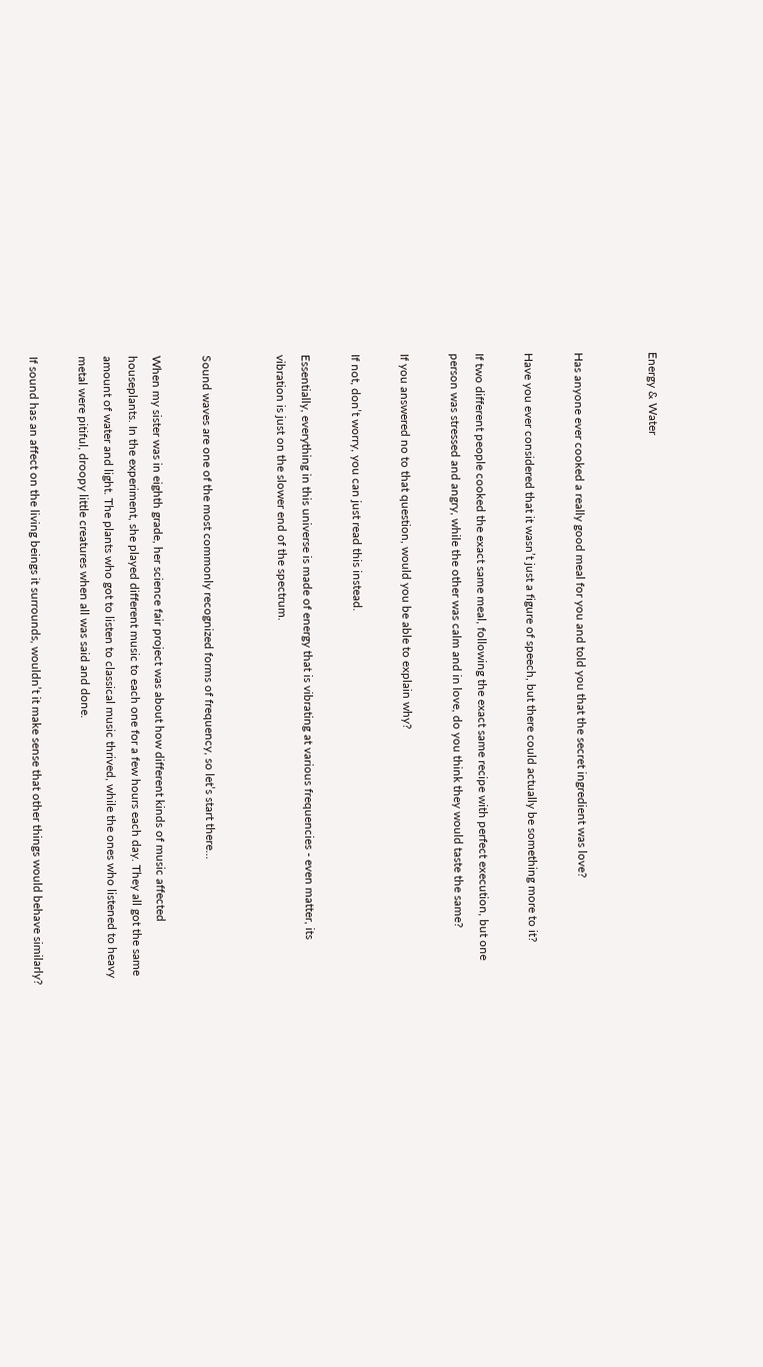Energy & Water


Has anyone ever cooked a really good meal for you and told you that the secret ingredient was love?

Have you ever considered that it wasn’t just a figure of speech, but there could actually be something more to it?

If two different people cooked the exact same meal, following the exact same recipe with perfect execution, but one person was stressed and angry, while the other was calm and in love, do you think they would taste the same?

If you answered no to that question, would you be able to explain why?

If not, don’t worry, you can just read this instead.

Essentially, everything in this universe is made of energy that is vibrating at various frequencies - even matter, its vibration is just on the slower end of the spectrum.


Sound waves are one of the most commonly recognized forms of frequency, so let’s start there...

When my sister was in eighth grade, her science fair project was about how different kinds of music affected houseplants. In the experiment, she played different music to each one for a few hours each day. They all got the same amount of water and light. The plants who got to listen to classical music thrived, while the ones who listened to heavy metal were pitiful, droopy little creatures when all was said and done.

If sound has an affect on the living beings it surrounds, wouldn’t it make sense that other things would behave similarly?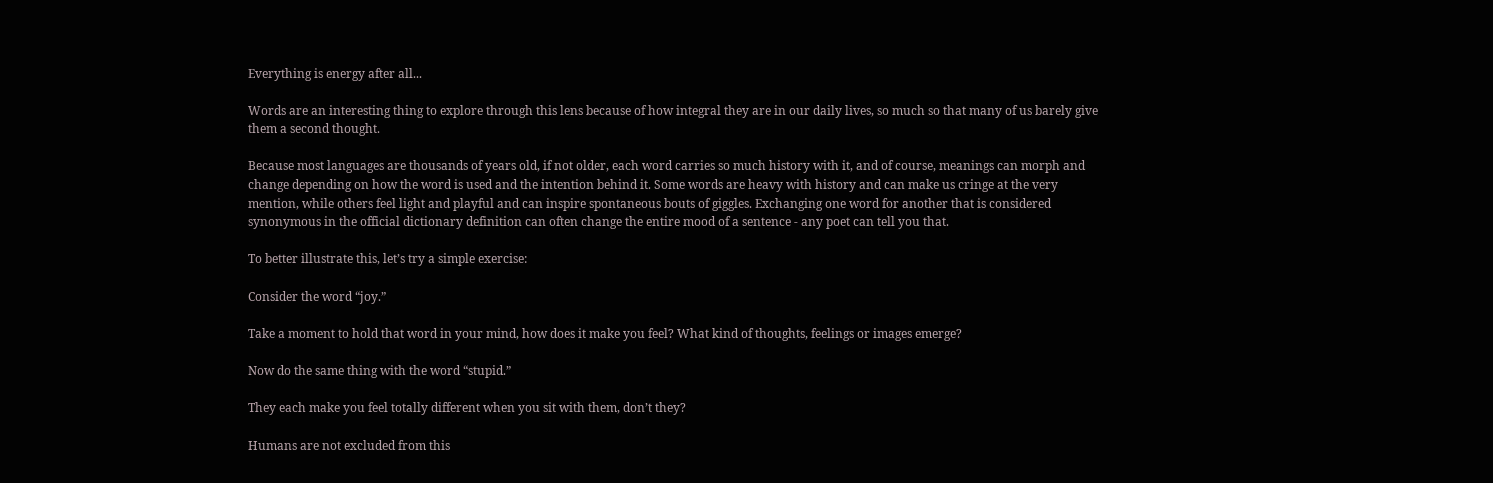Everything is energy after all...

Words are an interesting thing to explore through this lens because of how integral they are in our daily lives, so much so that many of us barely give them a second thought.

Because most languages are thousands of years old, if not older, each word carries so much history with it, and of course, meanings can morph and change depending on how the word is used and the intention behind it. Some words are heavy with history and can make us cringe at the very mention, while others feel light and playful and can inspire spontaneous bouts of giggles. Exchanging one word for another that is considered synonymous in the official dictionary definition can often change the entire mood of a sentence - any poet can tell you that.

To better illustrate this, let’s try a simple exercise:

Consider the word “joy.”

Take a moment to hold that word in your mind, how does it make you feel? What kind of thoughts, feelings or images emerge?

Now do the same thing with the word “stupid.”

They each make you feel totally different when you sit with them, don’t they?

Humans are not excluded from this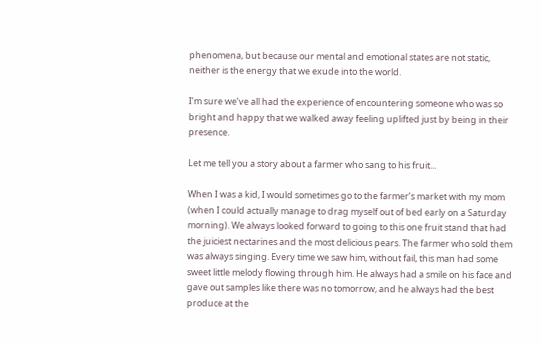phenomena, but because our mental and emotional states are not static, neither is the energy that we exude into the world.

I’m sure we’ve all had the experience of encountering someone who was so bright and happy that we walked away feeling uplifted just by being in their presence.

Let me tell you a story about a farmer who sang to his fruit...

When I was a kid, I would sometimes go to the farmer’s market with my mom (when I could actually manage to drag myself out of bed early on a Saturday morning). We always looked forward to going to this one fruit stand that had the juiciest nectarines and the most delicious pears. The farmer who sold them was always singing. Every time we saw him, without fail, this man had some sweet little melody flowing through him. He always had a smile on his face and gave out samples like there was no tomorrow, and he always had the best produce at the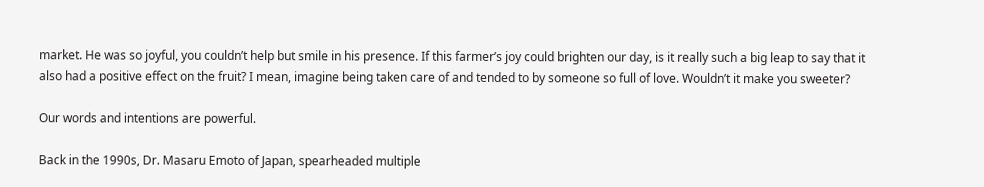market. He was so joyful, you couldn’t help but smile in his presence. If this farmer’s joy could brighten our day, is it really such a big leap to say that it also had a positive effect on the fruit? I mean, imagine being taken care of and tended to by someone so full of love. Wouldn’t it make you sweeter?

Our words and intentions are powerful.

Back in the 1990s, Dr. Masaru Emoto of Japan, spearheaded multiple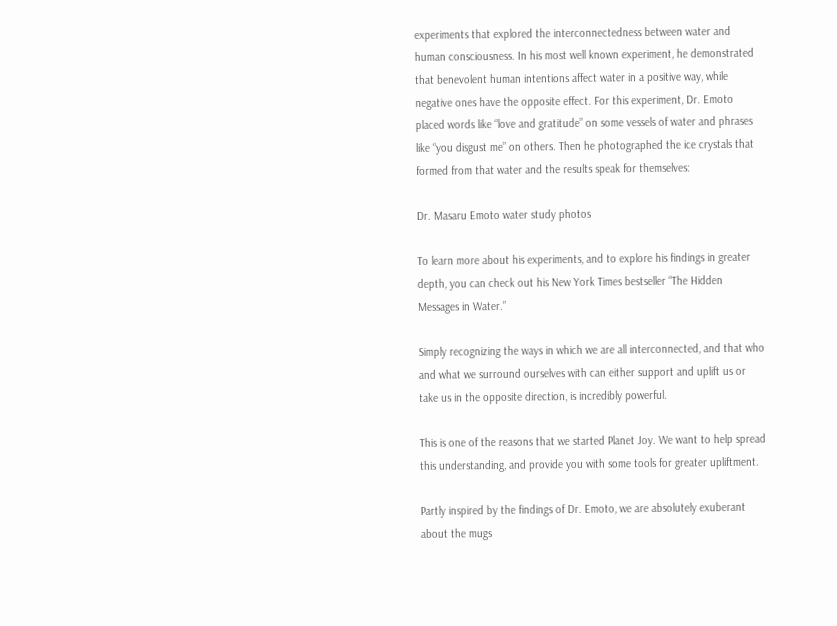experiments that explored the interconnectedness between water and human consciousness. In his most well known experiment, he demonstrated that benevolent human intentions affect water in a positive way, while negative ones have the opposite effect. For this experiment, Dr. Emoto placed words like “love and gratitude” on some vessels of water and phrases like “you disgust me” on others. Then he photographed the ice crystals that formed from that water and the results speak for themselves:

Dr. Masaru Emoto water study photos

To learn more about his experiments, and to explore his findings in greater depth, you can check out his New York Times bestseller “The Hidden Messages in Water.”

Simply recognizing the ways in which we are all interconnected, and that who and what we surround ourselves with can either support and uplift us or take us in the opposite direction, is incredibly powerful.

This is one of the reasons that we started Planet Joy. We want to help spread this understanding, and provide you with some tools for greater upliftment.

Partly inspired by the findings of Dr. Emoto, we are absolutely exuberant about the mugs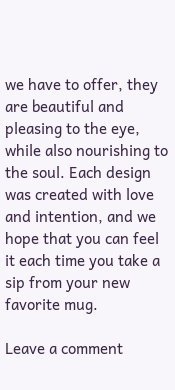we have to offer, they are beautiful and pleasing to the eye, while also nourishing to the soul. Each design was created with love and intention, and we hope that you can feel it each time you take a sip from your new favorite mug.

Leave a comment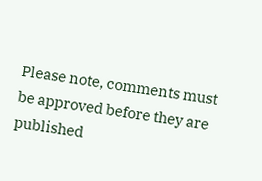Please note, comments must be approved before they are published